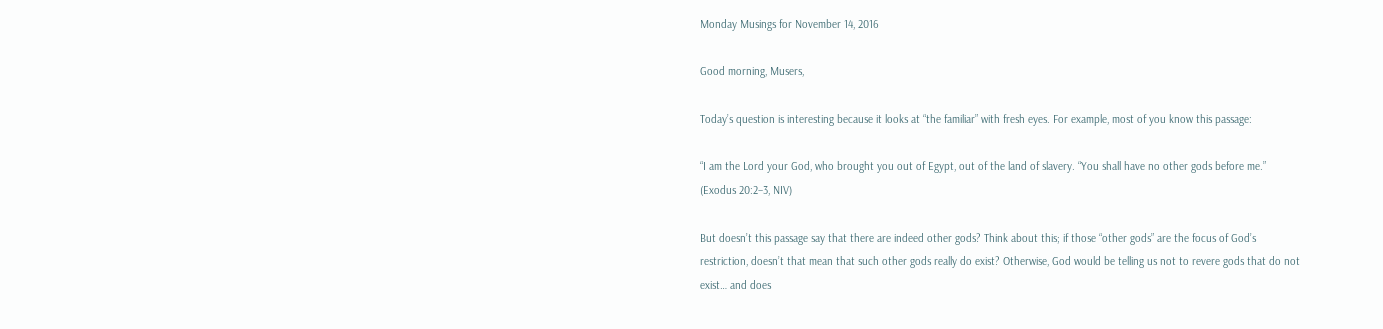Monday Musings for November 14, 2016

Good morning, Musers,

Today’s question is interesting because it looks at “the familiar” with fresh eyes. For example, most of you know this passage:

“I am the Lord your God, who brought you out of Egypt, out of the land of slavery. “You shall have no other gods before me.” (Exodus 20:2–3, NIV)

But doesn’t this passage say that there are indeed other gods? Think about this; if those “other gods” are the focus of God’s restriction, doesn’t that mean that such other gods really do exist? Otherwise, God would be telling us not to revere gods that do not exist… and does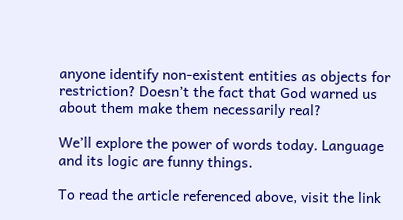anyone identify non-existent entities as objects for restriction? Doesn’t the fact that God warned us about them make them necessarily real?

We’ll explore the power of words today. Language and its logic are funny things.

To read the article referenced above, visit the link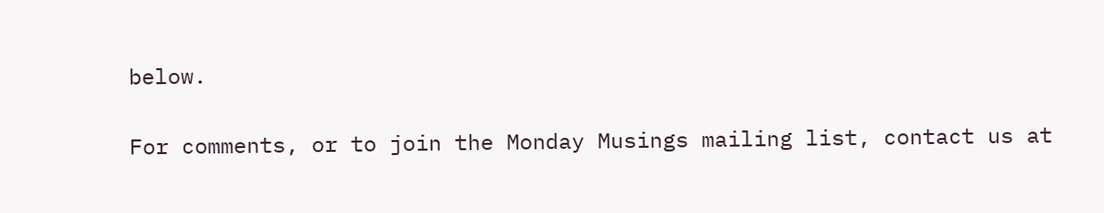below.

For comments, or to join the Monday Musings mailing list, contact us at